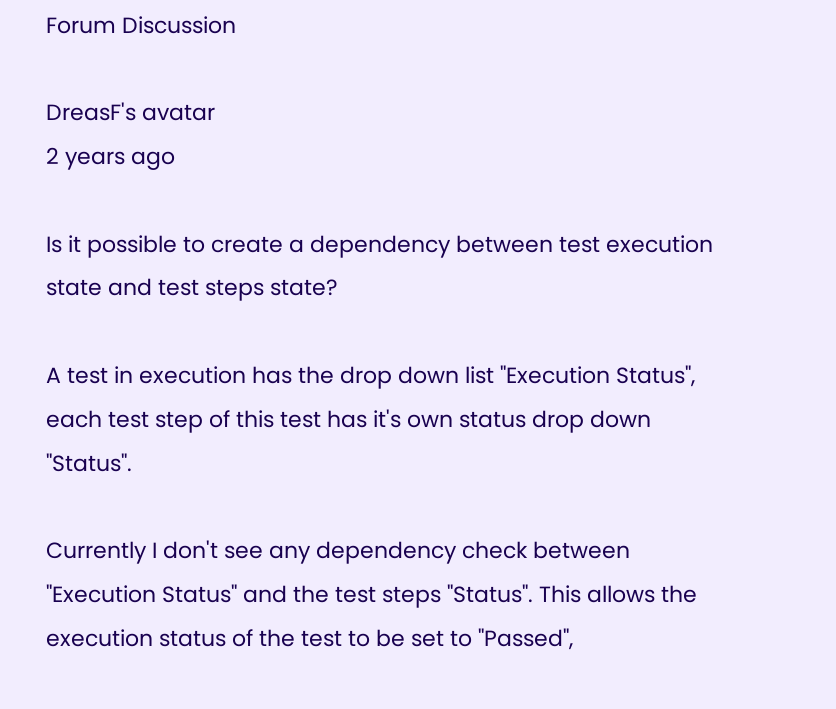Forum Discussion

DreasF's avatar
2 years ago

Is it possible to create a dependency between test execution state and test steps state?

A test in execution has the drop down list "Execution Status", each test step of this test has it's own status drop down "Status".

Currently I don't see any dependency check between "Execution Status" and the test steps "Status". This allows the execution status of the test to be set to "Passed",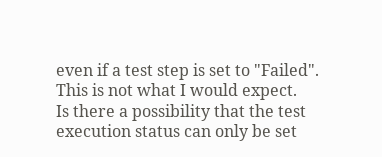even if a test step is set to "Failed". This is not what I would expect.
Is there a possibility that the test execution status can only be set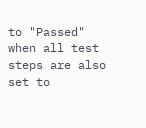to "Passed" when all test steps are also set to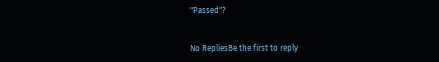"Passed"?


No RepliesBe the first to reply